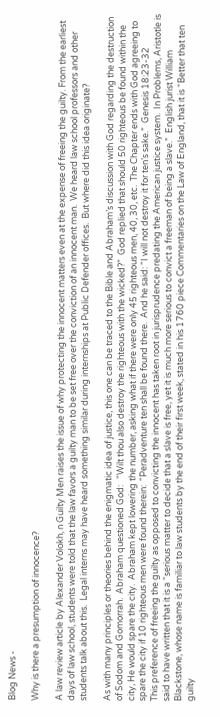Blog News -

Why is there a presumption of innocence?

A law review article by Alexander Volokh, n Guilty Men raises the issue of why protecting the innocent matters even at the expense of freeing the guilty. From the earliest days of law school, students were told that the law favors a guilty man to be set free over the conviction of an innocent man.  We heard law school professors and other students talk about this.  Legal interns may have heard something similar during internships at Public Defender offices.  But where did this idea originate?

As with many principles or theories behind the enigmatic idea of justice, this one can be traced to the Bible and Abraham’s discussion with God regarding the destruction of Sodom and Gomorrah.  Abraham questioned God:   “Wilt thou also destroy the righteous with the wicked?”  God replied that should 50 righteous be found within the city, He would spare the city.  Abraham kept lowering the number, asking what if there were only 45 righteous men, 40, 30, etc.  The Chapter ends with God agreeing to spare the city if 10 righteous men were found therein:  “Peradventure ten shall be found there.  And he said: “I will not destroy it for ten’s sake.”  Genesis 18:23-32
This preference of freeing the guilty as opposed to convicting the innocent has taken root in jurisprudence predating the American justice system.  In Problems, Aristotle is said to have written that it is a “serious matter to decide that a slave is free, yet it is much more serious to convict a freeman of being a slave.”  English jurist William Blackstone, whose name is familiar to law students by the end of their first week, stated in his 1760 piece Commentaries on the Law of England, that it is “Better that ten guilty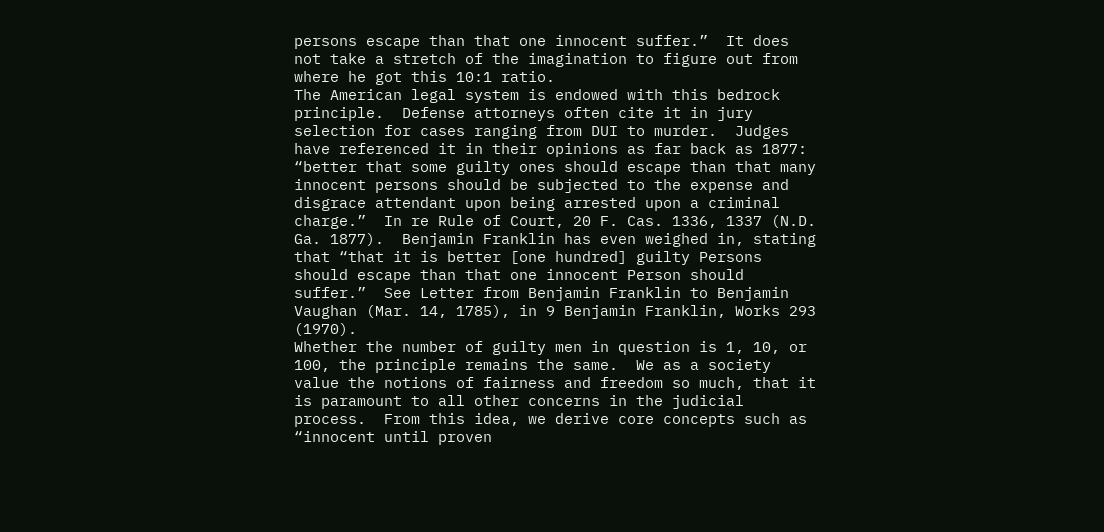persons escape than that one innocent suffer.”  It does not take a stretch of the imagination to figure out from where he got this 10:1 ratio.
The American legal system is endowed with this bedrock principle.  Defense attorneys often cite it in jury selection for cases ranging from DUI to murder.  Judges have referenced it in their opinions as far back as 1877:  “better that some guilty ones should escape than that many innocent persons should be subjected to the expense and disgrace attendant upon being arrested upon a criminal charge.”  In re Rule of Court, 20 F. Cas. 1336, 1337 (N.D. Ga. 1877).  Benjamin Franklin has even weighed in, stating that “that it is better [one hundred] guilty Persons should escape than that one innocent Person should suffer.”  See Letter from Benjamin Franklin to Benjamin Vaughan (Mar. 14, 1785), in 9 Benjamin Franklin, Works 293 (1970).
Whether the number of guilty men in question is 1, 10, or 100, the principle remains the same.  We as a society value the notions of fairness and freedom so much, that it is paramount to all other concerns in the judicial process.  From this idea, we derive core concepts such as “innocent until proven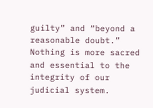guilty” and “beyond a reasonable doubt.”  Nothing is more sacred and essential to the integrity of our judicial system.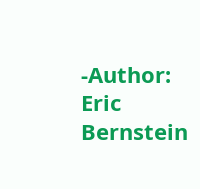-Author: Eric Bernstein